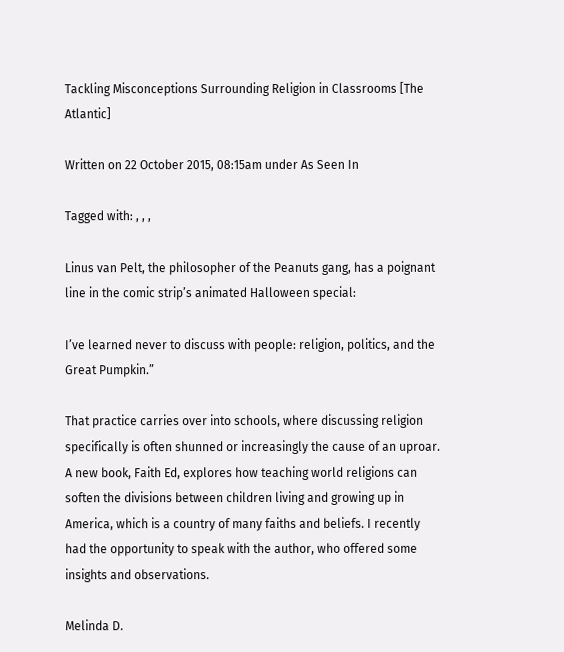Tackling Misconceptions Surrounding Religion in Classrooms [The Atlantic]

Written on 22 October 2015, 08:15am under As Seen In

Tagged with: , , ,

Linus van Pelt, the philosopher of the Peanuts gang, has a poignant line in the comic strip’s animated Halloween special:

I’ve learned never to discuss with people: religion, politics, and the Great Pumpkin.”

That practice carries over into schools, where discussing religion specifically is often shunned or increasingly the cause of an uproar. A new book, Faith Ed, explores how teaching world religions can soften the divisions between children living and growing up in America, which is a country of many faiths and beliefs. I recently had the opportunity to speak with the author, who offered some insights and observations.

Melinda D.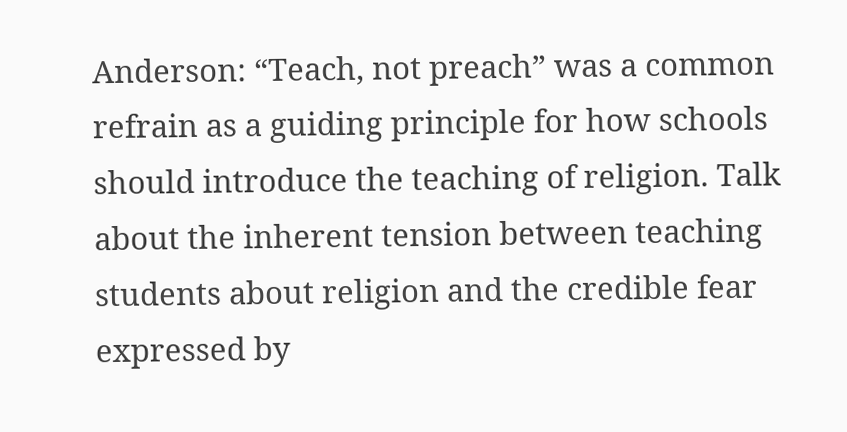Anderson: “Teach, not preach” was a common refrain as a guiding principle for how schools should introduce the teaching of religion. Talk about the inherent tension between teaching students about religion and the credible fear expressed by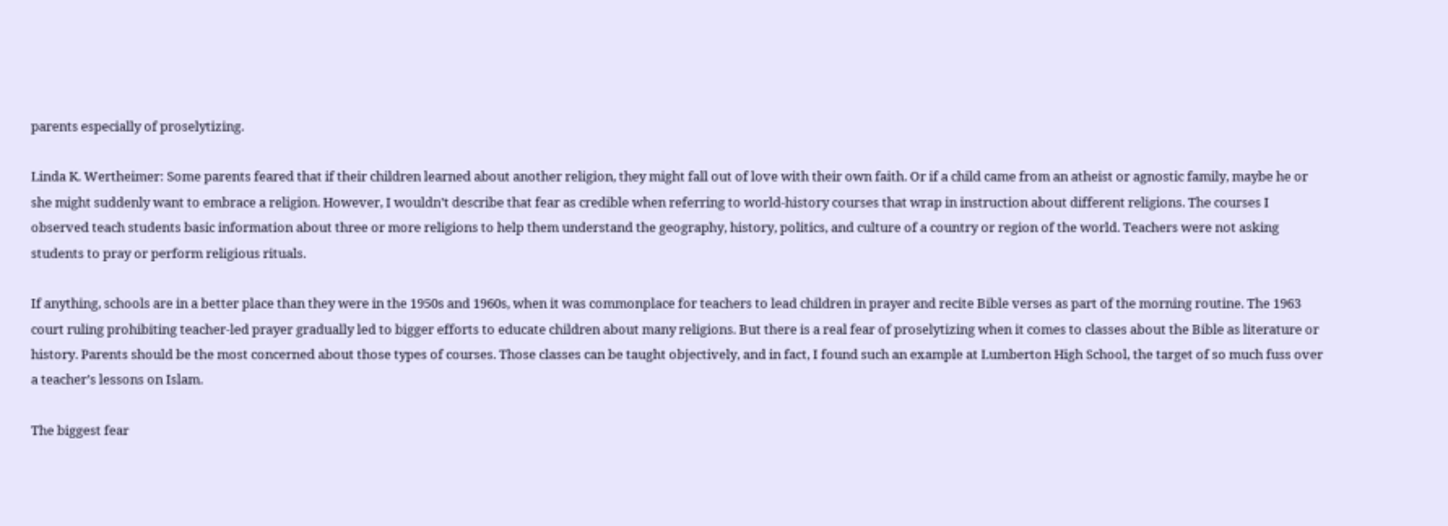parents especially of proselytizing.

Linda K. Wertheimer: Some parents feared that if their children learned about another religion, they might fall out of love with their own faith. Or if a child came from an atheist or agnostic family, maybe he or she might suddenly want to embrace a religion. However, I wouldn’t describe that fear as credible when referring to world-history courses that wrap in instruction about different religions. The courses I observed teach students basic information about three or more religions to help them understand the geography, history, politics, and culture of a country or region of the world. Teachers were not asking students to pray or perform religious rituals.

If anything, schools are in a better place than they were in the 1950s and 1960s, when it was commonplace for teachers to lead children in prayer and recite Bible verses as part of the morning routine. The 1963 court ruling prohibiting teacher-led prayer gradually led to bigger efforts to educate children about many religions. But there is a real fear of proselytizing when it comes to classes about the Bible as literature or history. Parents should be the most concerned about those types of courses. Those classes can be taught objectively, and in fact, I found such an example at Lumberton High School, the target of so much fuss over a teacher’s lessons on Islam.

The biggest fear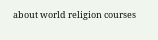about world religion courses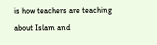is how teachers are teaching about Islam and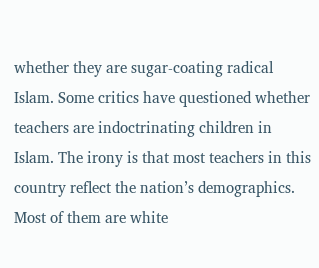whether they are sugar-coating radical Islam. Some critics have questioned whether teachers are indoctrinating children in Islam. The irony is that most teachers in this country reflect the nation’s demographics. Most of them are white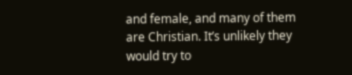and female, and many of them are Christian. It’s unlikely they would try to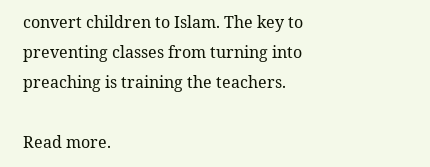convert children to Islam. The key to preventing classes from turning into preaching is training the teachers.

Read more.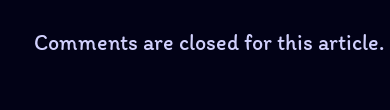Comments are closed for this article.